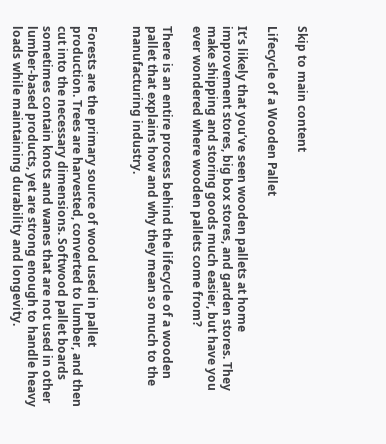Skip to main content

Lifecycle of a Wooden Pallet

It’s likely that you’ve seen wooden pallets at home improvement stores, big box stores, and garden stores. They make shipping and storing goods much easier, but have you ever wondered where wooden pallets come from?

There is an entire process behind the lifecycle of a wooden pallet that explains how and why they mean so much to the manufacturing industry.


Forests are the primary source of wood used in pallet production. Trees are harvested, converted to lumber, and then cut into the necessary dimensions. Softwood pallet boards sometimes contain knots and wanes that are not used in other lumber-based products, yet are strong enough to handle heavy loads while maintaining durability and longevity.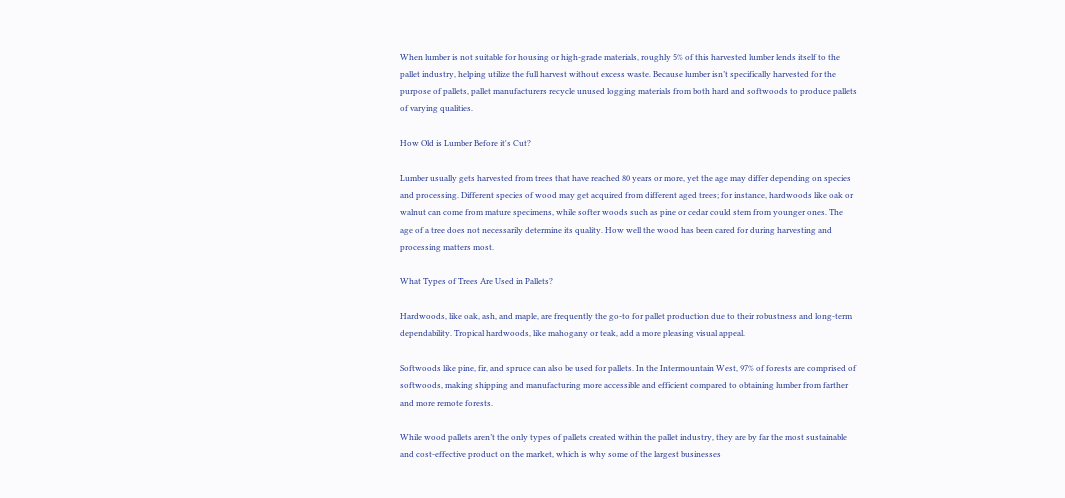When lumber is not suitable for housing or high-grade materials, roughly 5% of this harvested lumber lends itself to the pallet industry, helping utilize the full harvest without excess waste. Because lumber isn’t specifically harvested for the purpose of pallets, pallet manufacturers recycle unused logging materials from both hard and softwoods to produce pallets of varying qualities.

How Old is Lumber Before it's Cut?

Lumber usually gets harvested from trees that have reached 80 years or more, yet the age may differ depending on species and processing. Different species of wood may get acquired from different aged trees; for instance, hardwoods like oak or walnut can come from mature specimens, while softer woods such as pine or cedar could stem from younger ones. The age of a tree does not necessarily determine its quality. How well the wood has been cared for during harvesting and processing matters most.

What Types of Trees Are Used in Pallets?

Hardwoods, like oak, ash, and maple, are frequently the go-to for pallet production due to their robustness and long-term dependability. Tropical hardwoods, like mahogany or teak, add a more pleasing visual appeal.

Softwoods like pine, fir, and spruce can also be used for pallets. In the Intermountain West, 97% of forests are comprised of softwoods, making shipping and manufacturing more accessible and efficient compared to obtaining lumber from farther and more remote forests.

While wood pallets aren’t the only types of pallets created within the pallet industry, they are by far the most sustainable and cost-effective product on the market, which is why some of the largest businesses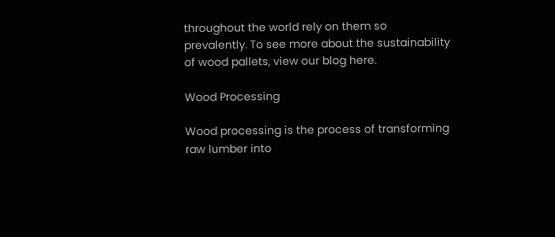throughout the world rely on them so prevalently. To see more about the sustainability of wood pallets, view our blog here.

Wood Processing

Wood processing is the process of transforming raw lumber into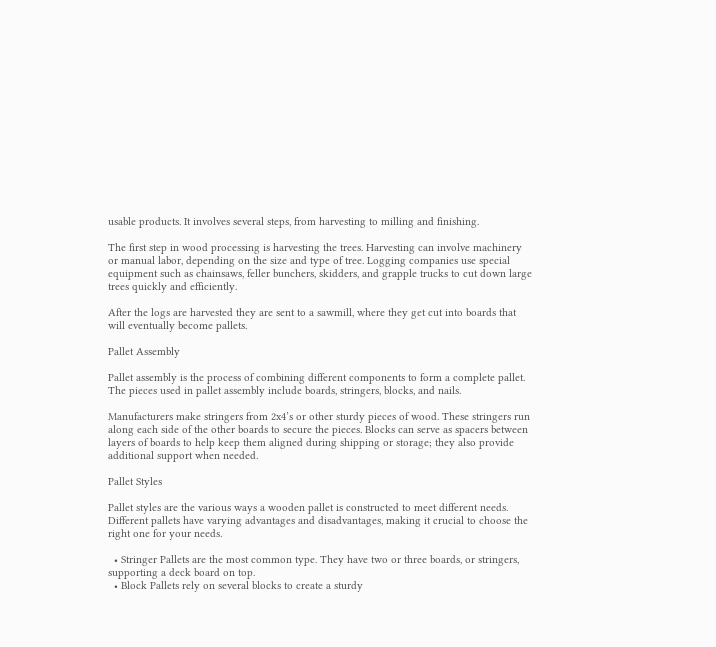usable products. It involves several steps, from harvesting to milling and finishing.

The first step in wood processing is harvesting the trees. Harvesting can involve machinery or manual labor, depending on the size and type of tree. Logging companies use special equipment such as chainsaws, feller bunchers, skidders, and grapple trucks to cut down large trees quickly and efficiently.

After the logs are harvested they are sent to a sawmill, where they get cut into boards that will eventually become pallets.

Pallet Assembly

Pallet assembly is the process of combining different components to form a complete pallet. The pieces used in pallet assembly include boards, stringers, blocks, and nails.

Manufacturers make stringers from 2x4’s or other sturdy pieces of wood. These stringers run along each side of the other boards to secure the pieces. Blocks can serve as spacers between layers of boards to help keep them aligned during shipping or storage; they also provide additional support when needed.

Pallet Styles

Pallet styles are the various ways a wooden pallet is constructed to meet different needs. Different pallets have varying advantages and disadvantages, making it crucial to choose the right one for your needs.

  • Stringer Pallets are the most common type. They have two or three boards, or stringers, supporting a deck board on top.
  • Block Pallets rely on several blocks to create a sturdy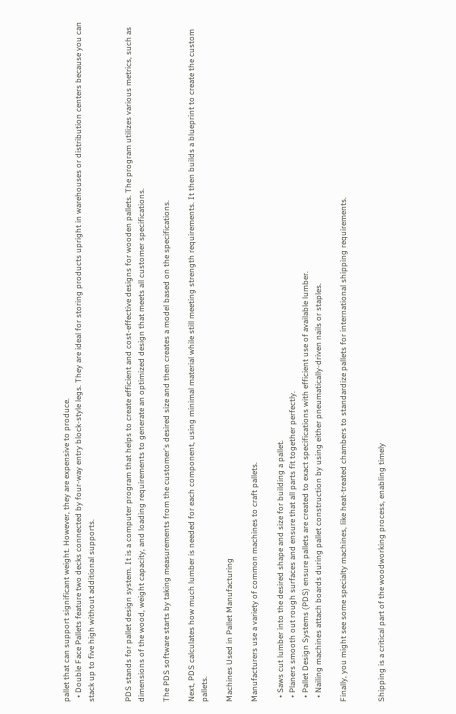pallet that can support significant weight. However, they are expensive to produce.
  • Double Face Pallets feature two decks connected by four-way entry block-style legs. They are ideal for storing products upright in warehouses or distribution centers because you can stack up to five high without additional supports.


PDS stands for pallet design system. It is a computer program that helps to create efficient and cost-effective designs for wooden pallets. The program utilizes various metrics, such as dimensions of the wood, weight capacity, and loading requirements to generate an optimized design that meets all customer specifications.

The PDS software starts by taking measurements from the customer's desired size and then creates a model based on the specifications.

Next, PDS calculates how much lumber is needed for each component, using minimal material while still meeting strength requirements. It then builds a blueprint to create the custom pallets.

Machines Used in Pallet Manufacturing

Manufacturers use a variety of common machines to craft pallets.

  • Saws cut lumber into the desired shape and size for building a pallet.
  • Planers smooth out rough surfaces and ensure that all parts fit together perfectly.
  • Pallet Design Systems (PDS) ensure pallets are created to exact specifications with efficient use of available lumber.
  • Nailing machines attach boards during pallet construction by using either pneumatically-driven nails or staples.

Finally, you might see some specialty machines, like heat-treated chambers to standardize pallets for international shipping requirements.


Shipping is a critical part of the woodworking process, enabling timely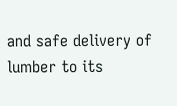and safe delivery of lumber to its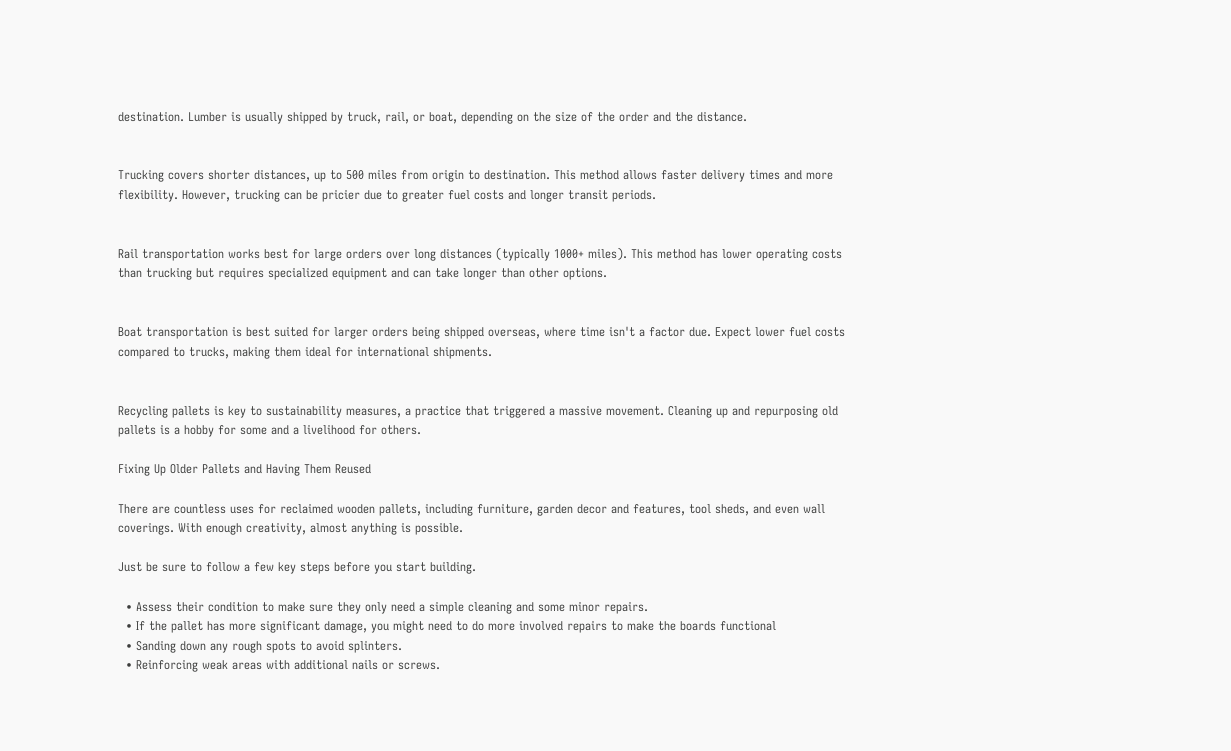destination. Lumber is usually shipped by truck, rail, or boat, depending on the size of the order and the distance.


Trucking covers shorter distances, up to 500 miles from origin to destination. This method allows faster delivery times and more flexibility. However, trucking can be pricier due to greater fuel costs and longer transit periods.


Rail transportation works best for large orders over long distances (typically 1000+ miles). This method has lower operating costs than trucking but requires specialized equipment and can take longer than other options.


Boat transportation is best suited for larger orders being shipped overseas, where time isn't a factor due. Expect lower fuel costs compared to trucks, making them ideal for international shipments.


Recycling pallets is key to sustainability measures, a practice that triggered a massive movement. Cleaning up and repurposing old pallets is a hobby for some and a livelihood for others.

Fixing Up Older Pallets and Having Them Reused

There are countless uses for reclaimed wooden pallets, including furniture, garden decor and features, tool sheds, and even wall coverings. With enough creativity, almost anything is possible.

Just be sure to follow a few key steps before you start building.

  • Assess their condition to make sure they only need a simple cleaning and some minor repairs.
  • If the pallet has more significant damage, you might need to do more involved repairs to make the boards functional
  • Sanding down any rough spots to avoid splinters.
  • Reinforcing weak areas with additional nails or screws.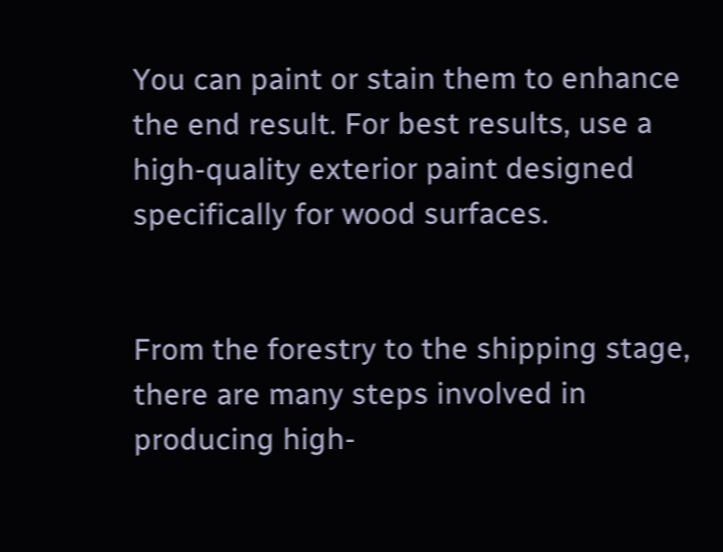You can paint or stain them to enhance the end result. For best results, use a high-quality exterior paint designed specifically for wood surfaces.


From the forestry to the shipping stage, there are many steps involved in producing high-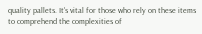quality pallets. It's vital for those who rely on these items to comprehend the complexities of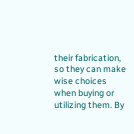their fabrication, so they can make wise choices when buying or utilizing them. By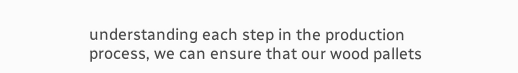understanding each step in the production process, we can ensure that our wood pallets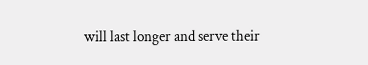will last longer and serve their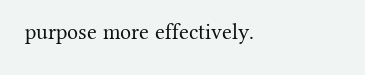purpose more effectively.